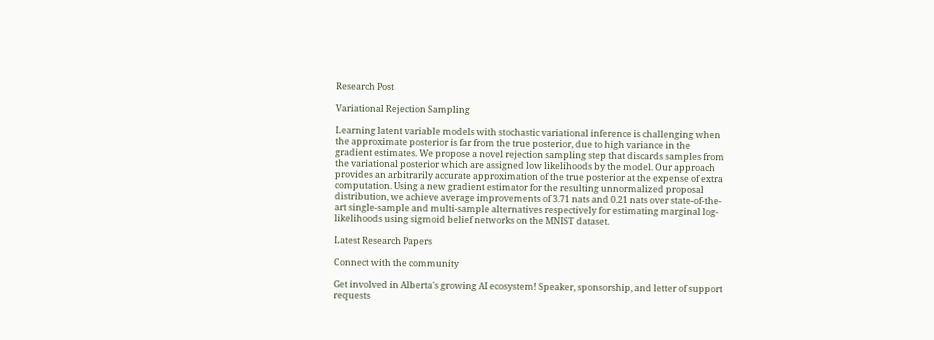Research Post

Variational Rejection Sampling

Learning latent variable models with stochastic variational inference is challenging when the approximate posterior is far from the true posterior, due to high variance in the gradient estimates. We propose a novel rejection sampling step that discards samples from the variational posterior which are assigned low likelihoods by the model. Our approach provides an arbitrarily accurate approximation of the true posterior at the expense of extra computation. Using a new gradient estimator for the resulting unnormalized proposal distribution, we achieve average improvements of 3.71 nats and 0.21 nats over state-of-the-art single-sample and multi-sample alternatives respectively for estimating marginal log-likelihoods using sigmoid belief networks on the MNIST dataset.

Latest Research Papers

Connect with the community

Get involved in Alberta's growing AI ecosystem! Speaker, sponsorship, and letter of support requests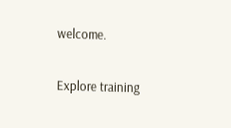welcome.

Explore training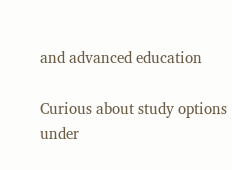and advanced education

Curious about study options under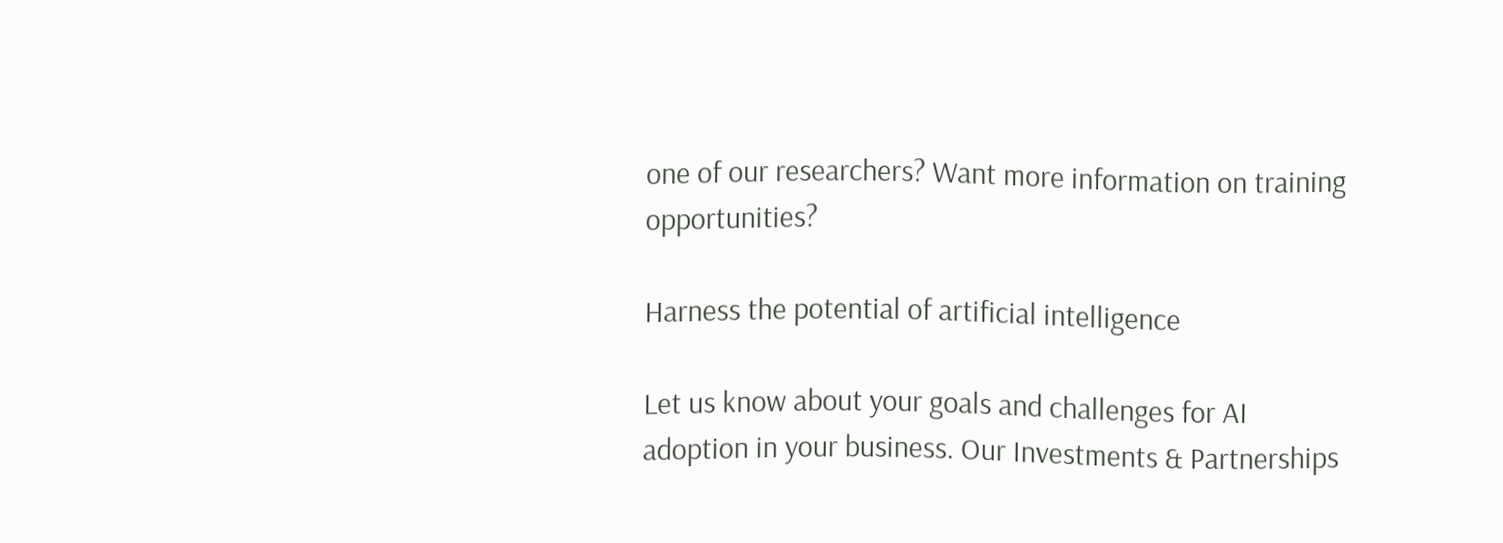one of our researchers? Want more information on training opportunities?

Harness the potential of artificial intelligence

Let us know about your goals and challenges for AI adoption in your business. Our Investments & Partnerships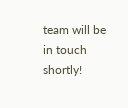team will be in touch shortly!